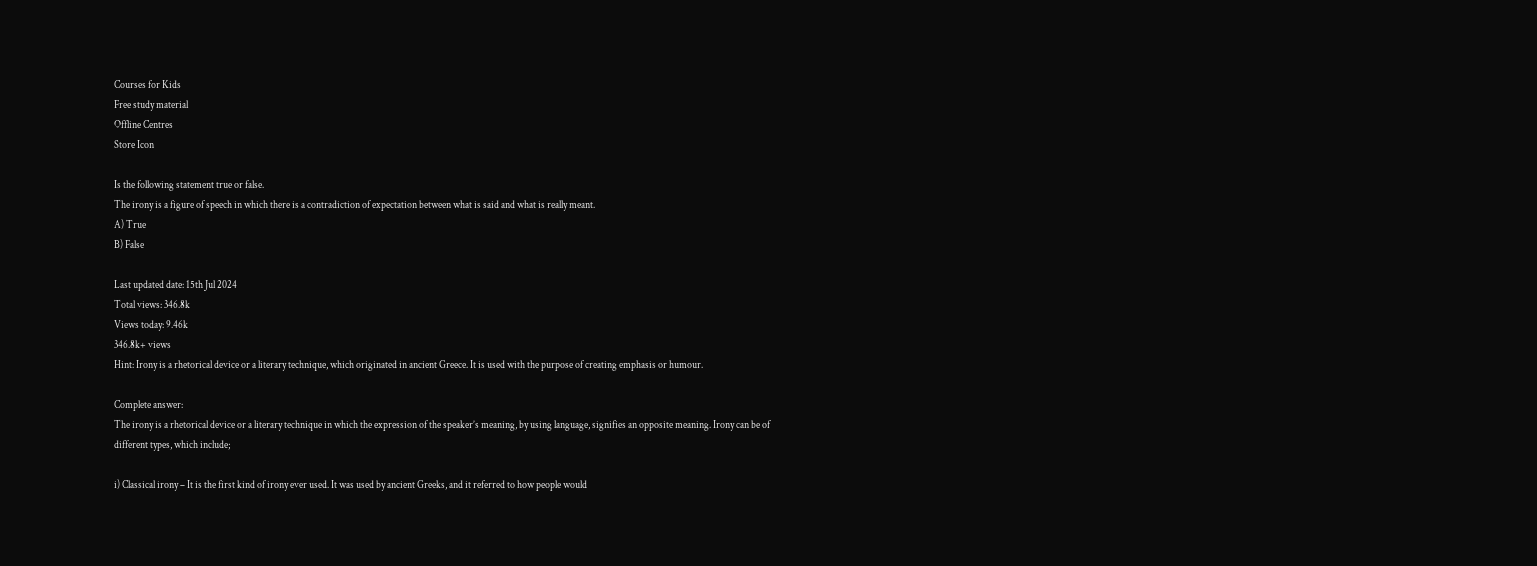Courses for Kids
Free study material
Offline Centres
Store Icon

Is the following statement true or false.
The irony is a figure of speech in which there is a contradiction of expectation between what is said and what is really meant.
A) True
B) False

Last updated date: 15th Jul 2024
Total views: 346.8k
Views today: 9.46k
346.8k+ views
Hint: Irony is a rhetorical device or a literary technique, which originated in ancient Greece. It is used with the purpose of creating emphasis or humour.

Complete answer:
The irony is a rhetorical device or a literary technique in which the expression of the speaker’s meaning, by using language, signifies an opposite meaning. Irony can be of different types, which include;

i) Classical irony – It is the first kind of irony ever used. It was used by ancient Greeks, and it referred to how people would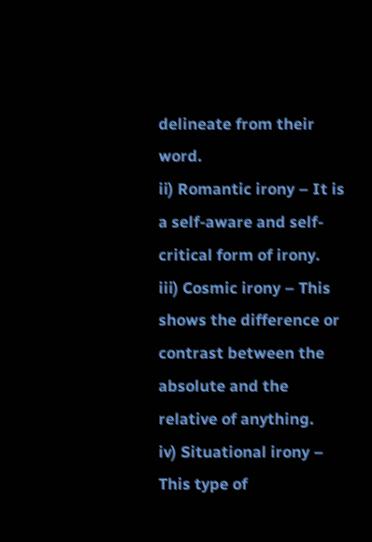delineate from their word.
ii) Romantic irony – It is a self-aware and self-critical form of irony.
iii) Cosmic irony – This shows the difference or contrast between the absolute and the relative of anything.
iv) Situational irony – This type of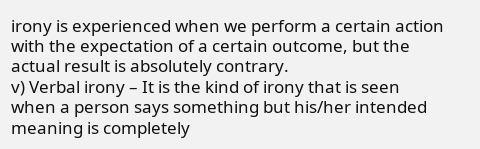irony is experienced when we perform a certain action with the expectation of a certain outcome, but the actual result is absolutely contrary.
v) Verbal irony – It is the kind of irony that is seen when a person says something but his/her intended meaning is completely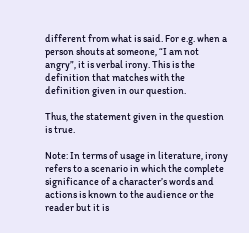different from what is said. For e.g. when a person shouts at someone, “I am not angry”, it is verbal irony. This is the definition that matches with the definition given in our question.

Thus, the statement given in the question is true.

Note: In terms of usage in literature, irony refers to a scenario in which the complete significance of a character’s words and actions is known to the audience or the reader but it is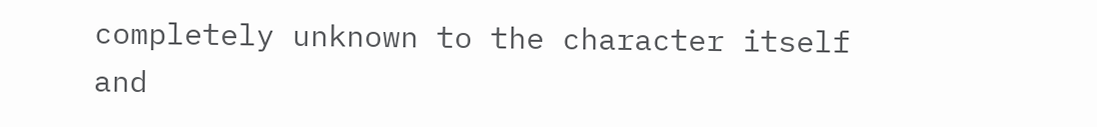completely unknown to the character itself and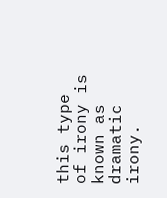this type of irony is known as dramatic irony.